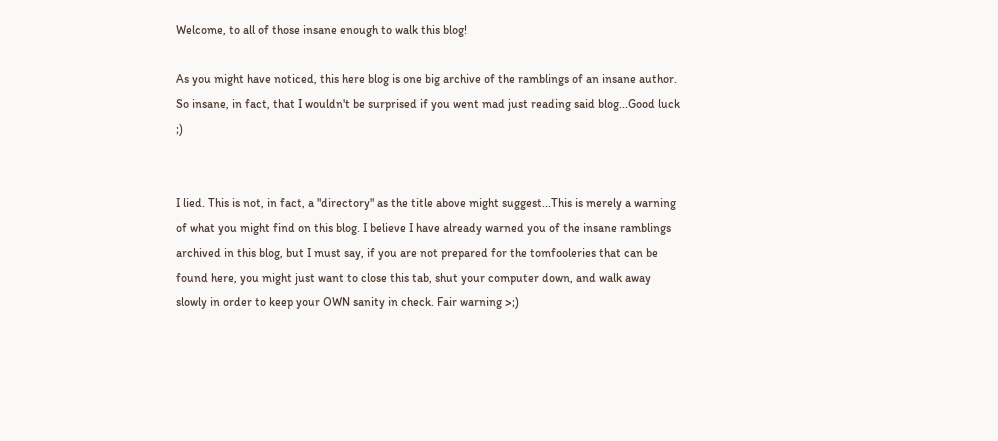Welcome, to all of those insane enough to walk this blog!

As you might have noticed, this here blog is one big archive of the ramblings of an insane author. So insane, in fact, that I wouldn't be surprised if you went mad just reading said blog...Good luck ;)


I lied. This is not, in fact, a "directory" as the title above might suggest...This is merely a warning of what you might find on this blog. I believe I have already warned you of the insane ramblings archived in this blog, but I must say, if you are not prepared for the tomfooleries that can be found here, you might just want to close this tab, shut your computer down, and walk away slowly in order to keep your OWN sanity in check. Fair warning >;)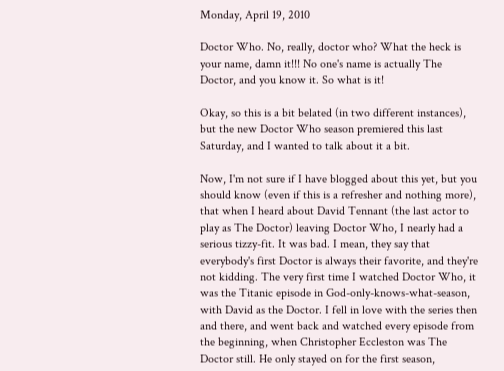Monday, April 19, 2010

Doctor Who. No, really, doctor who? What the heck is your name, damn it!!! No one's name is actually The Doctor, and you know it. So what is it!

Okay, so this is a bit belated (in two different instances), but the new Doctor Who season premiered this last Saturday, and I wanted to talk about it a bit.

Now, I'm not sure if I have blogged about this yet, but you should know (even if this is a refresher and nothing more), that when I heard about David Tennant (the last actor to play as The Doctor) leaving Doctor Who, I nearly had a serious tizzy-fit. It was bad. I mean, they say that everybody's first Doctor is always their favorite, and they're not kidding. The very first time I watched Doctor Who, it was the Titanic episode in God-only-knows-what-season, with David as the Doctor. I fell in love with the series then and there, and went back and watched every episode from the beginning, when Christopher Eccleston was The Doctor still. He only stayed on for the first season,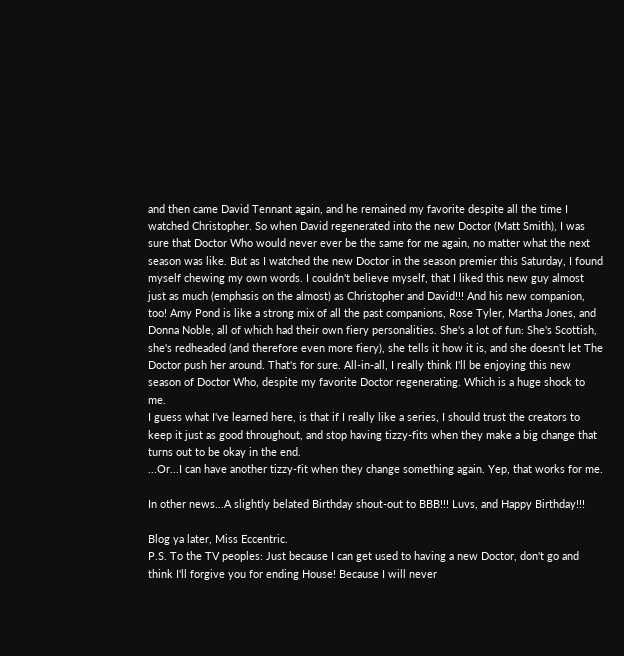and then came David Tennant again, and he remained my favorite despite all the time I watched Christopher. So when David regenerated into the new Doctor (Matt Smith), I was sure that Doctor Who would never ever be the same for me again, no matter what the next season was like. But as I watched the new Doctor in the season premier this Saturday, I found myself chewing my own words. I couldn't believe myself, that I liked this new guy almost just as much (emphasis on the almost) as Christopher and David!!! And his new companion, too! Amy Pond is like a strong mix of all the past companions, Rose Tyler, Martha Jones, and Donna Noble, all of which had their own fiery personalities. She's a lot of fun: She's Scottish, she's redheaded (and therefore even more fiery), she tells it how it is, and she doesn't let The Doctor push her around. That's for sure. All-in-all, I really think I'll be enjoying this new season of Doctor Who, despite my favorite Doctor regenerating. Which is a huge shock to me.
I guess what I've learned here, is that if I really like a series, I should trust the creators to keep it just as good throughout, and stop having tizzy-fits when they make a big change that turns out to be okay in the end.
...Or...I can have another tizzy-fit when they change something again. Yep, that works for me.

In other news...A slightly belated Birthday shout-out to BBB!!! Luvs, and Happy Birthday!!!

Blog ya later, Miss Eccentric.
P.S. To the TV peoples: Just because I can get used to having a new Doctor, don't go and think I'll forgive you for ending House! Because I will never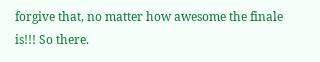forgive that, no matter how awesome the finale is!!! So there.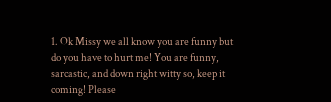1. Ok Missy we all know you are funny but do you have to hurt me! You are funny, sarcastic, and down right witty so, keep it coming! Please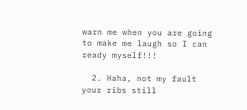warn me when you are going to make me laugh so I can ready myself!!!

  2. Haha, not my fault your ribs still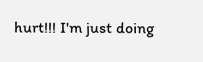hurt!!! I'm just doing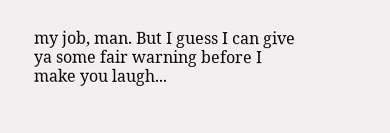my job, man. But I guess I can give ya some fair warning before I make you laugh...